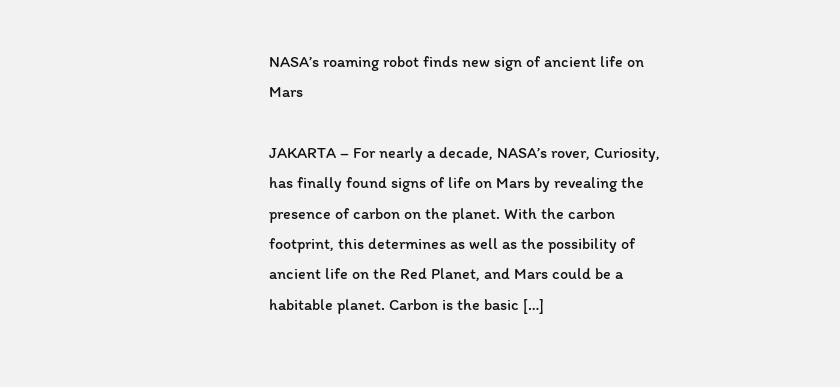NASA’s roaming robot finds new sign of ancient life on Mars

JAKARTA – For nearly a decade, NASA’s rover, Curiosity, has finally found signs of life on Mars by revealing the presence of carbon on the planet. With the carbon footprint, this determines as well as the possibility of ancient life on the Red Planet, and Mars could be a habitable planet. Carbon is the basic […]